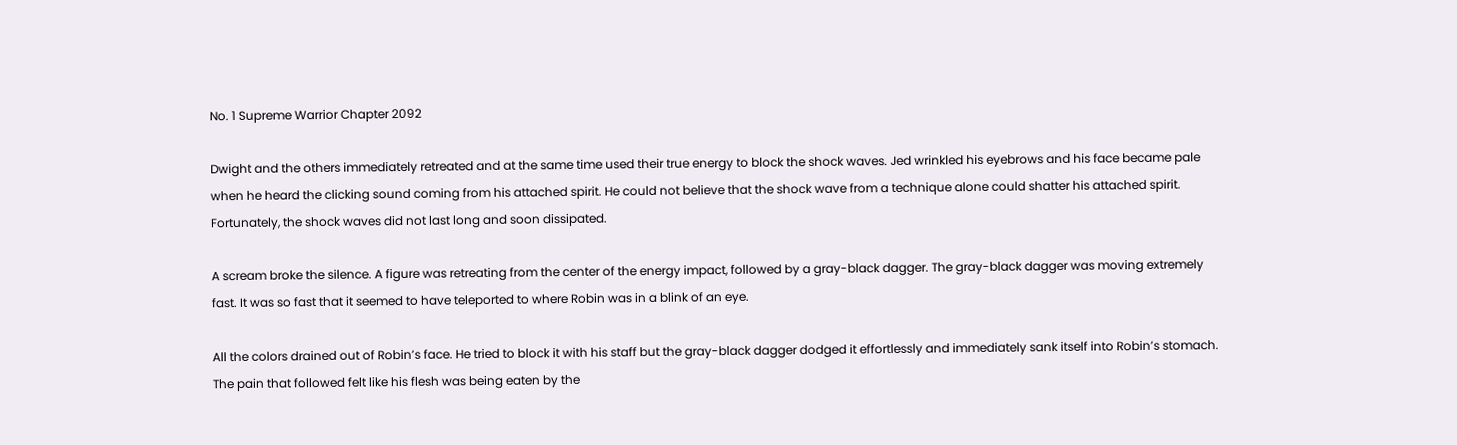No. 1 Supreme Warrior Chapter 2092

Dwight and the others immediately retreated and at the same time used their true energy to block the shock waves. Jed wrinkled his eyebrows and his face became pale when he heard the clicking sound coming from his attached spirit. He could not believe that the shock wave from a technique alone could shatter his attached spirit. Fortunately, the shock waves did not last long and soon dissipated.

A scream broke the silence. A figure was retreating from the center of the energy impact, followed by a gray-black dagger. The gray-black dagger was moving extremely fast. It was so fast that it seemed to have teleported to where Robin was in a blink of an eye.

All the colors drained out of Robin’s face. He tried to block it with his staff but the gray-black dagger dodged it effortlessly and immediately sank itself into Robin’s stomach. The pain that followed felt like his flesh was being eaten by the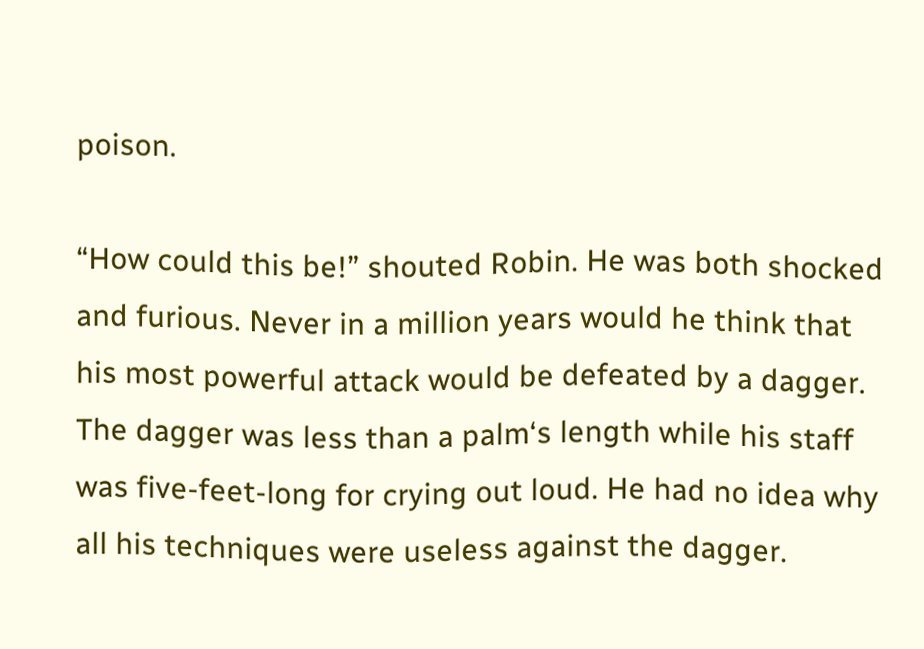poison.

“How could this be!” shouted Robin. He was both shocked and furious. Never in a million years would he think that his most powerful attack would be defeated by a dagger. The dagger was less than a palm‘s length while his staff was five-feet-long for crying out loud. He had no idea why all his techniques were useless against the dagger.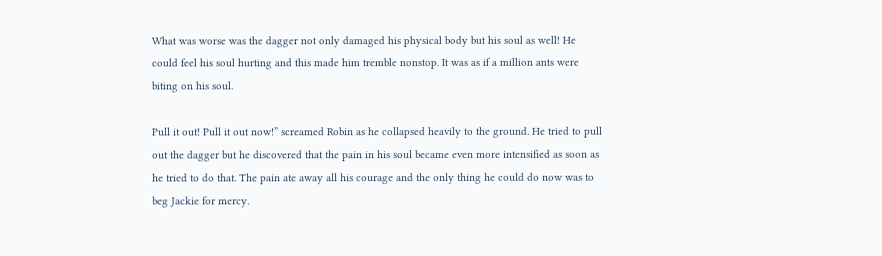What was worse was the dagger not only damaged his physical body but his soul as well! He could feel his soul hurting and this made him tremble nonstop. It was as if a million ants were biting on his soul.

Pull it out! Pull it out now!” screamed Robin as he collapsed heavily to the ground. He tried to pull out the dagger but he discovered that the pain in his soul became even more intensified as soon as he tried to do that. The pain ate away all his courage and the only thing he could do now was to beg Jackie for mercy.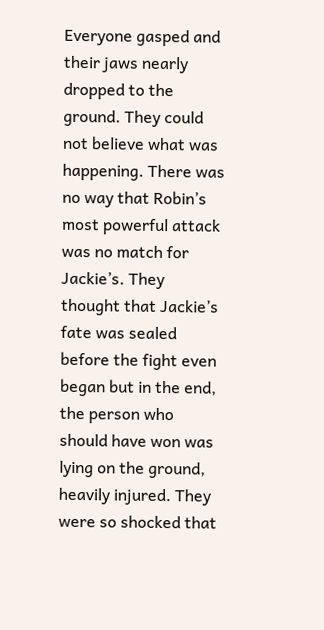Everyone gasped and their jaws nearly dropped to the ground. They could not believe what was happening. There was no way that Robin’s most powerful attack was no match for Jackie’s. They thought that Jackie’s fate was sealed before the fight even began but in the end, the person who should have won was lying on the ground, heavily injured. They were so shocked that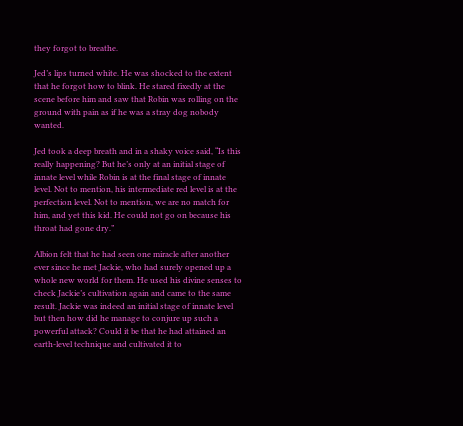they forgot to breathe.

Jed’s lips turned white. He was shocked to the extent that he forgot how to blink. He stared fixedly at the scene before him and saw that Robin was rolling on the ground with pain as if he was a stray dog nobody wanted.

Jed took a deep breath and in a shaky voice said, “Is this really happening? But he’s only at an initial stage of innate level while Robin is at the final stage of innate level. Not to mention, his intermediate red level is at the perfection level. Not to mention, we are no match for him, and yet this kid. He could not go on because his throat had gone dry.”

Albion felt that he had seen one miracle after another ever since he met Jackie, who had surely opened up a whole new world for them. He used his divine senses to check Jackie’s cultivation again and came to the same result. Jackie was indeed an initial stage of innate level but then how did he manage to conjure up such a powerful attack? Could it be that he had attained an earth-level technique and cultivated it to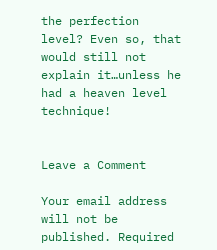the perfection level? Even so, that would still not explain it…unless he had a heaven level technique!


Leave a Comment

Your email address will not be published. Required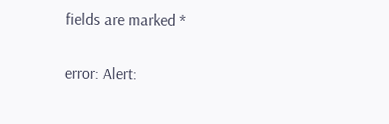fields are marked *

error: Alert: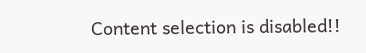Content selection is disabled!!